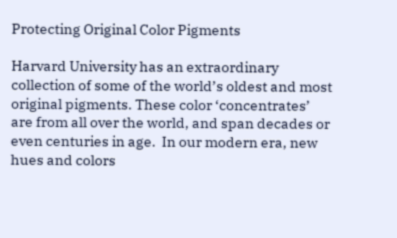Protecting Original Color Pigments

Harvard University has an extraordinary collection of some of the world’s oldest and most original pigments. These color ‘concentrates’ are from all over the world, and span decades or even centuries in age.  In our modern era, new hues and colors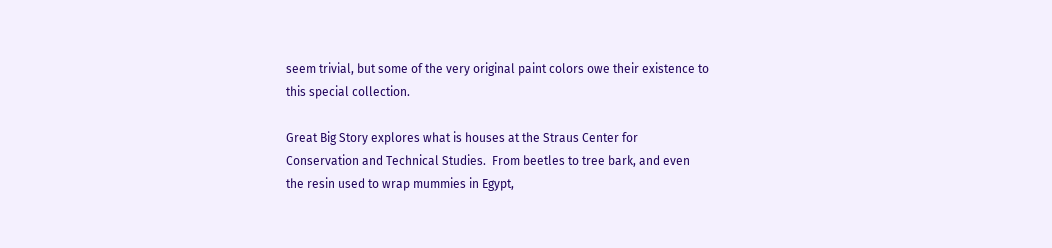seem trivial, but some of the very original paint colors owe their existence to this special collection.

Great Big Story explores what is houses at the Straus Center for Conservation and Technical Studies.  From beetles to tree bark, and even the resin used to wrap mummies in Egypt,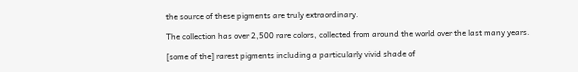the source of these pigments are truly extraordinary.

The collection has over 2,500 rare colors, collected from around the world over the last many years.

[some of the] rarest pigments including a particularly vivid shade of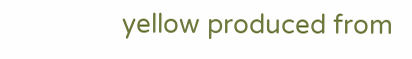yellow produced from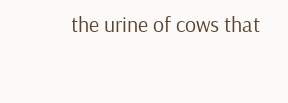the urine of cows that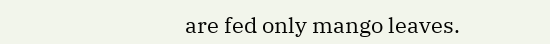are fed only mango leaves.